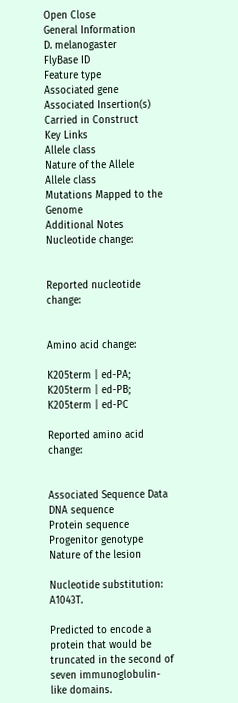Open Close
General Information
D. melanogaster
FlyBase ID
Feature type
Associated gene
Associated Insertion(s)
Carried in Construct
Key Links
Allele class
Nature of the Allele
Allele class
Mutations Mapped to the Genome
Additional Notes
Nucleotide change:


Reported nucleotide change:


Amino acid change:

K205term | ed-PA; K205term | ed-PB; K205term | ed-PC

Reported amino acid change:


Associated Sequence Data
DNA sequence
Protein sequence
Progenitor genotype
Nature of the lesion

Nucleotide substitution: A1043T.

Predicted to encode a protein that would be truncated in the second of seven immunoglobulin-like domains.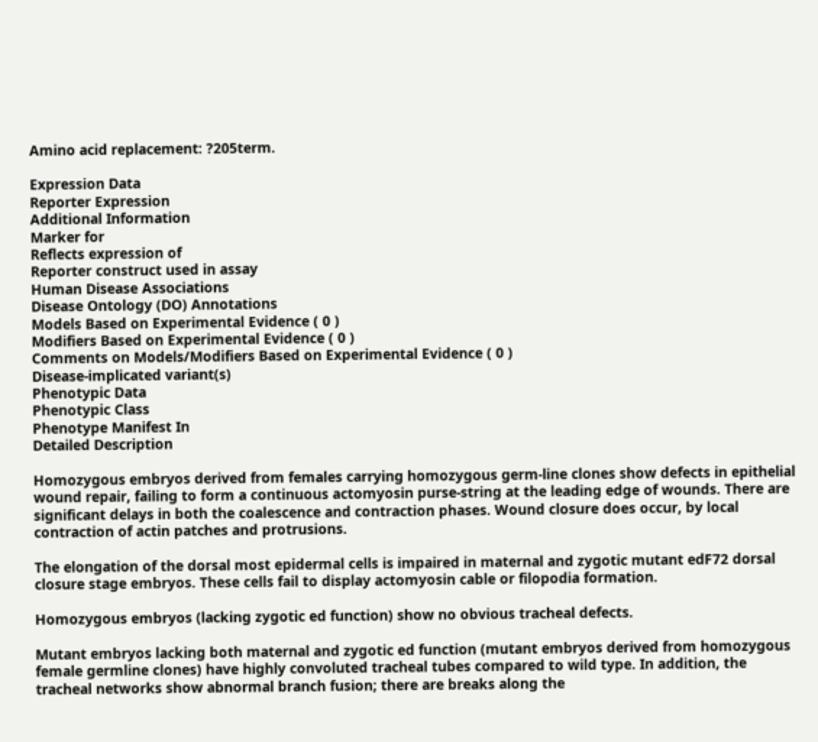Amino acid replacement: ?205term.

Expression Data
Reporter Expression
Additional Information
Marker for
Reflects expression of
Reporter construct used in assay
Human Disease Associations
Disease Ontology (DO) Annotations
Models Based on Experimental Evidence ( 0 )
Modifiers Based on Experimental Evidence ( 0 )
Comments on Models/Modifiers Based on Experimental Evidence ( 0 )
Disease-implicated variant(s)
Phenotypic Data
Phenotypic Class
Phenotype Manifest In
Detailed Description

Homozygous embryos derived from females carrying homozygous germ-line clones show defects in epithelial wound repair, failing to form a continuous actomyosin purse-string at the leading edge of wounds. There are significant delays in both the coalescence and contraction phases. Wound closure does occur, by local contraction of actin patches and protrusions.

The elongation of the dorsal most epidermal cells is impaired in maternal and zygotic mutant edF72 dorsal closure stage embryos. These cells fail to display actomyosin cable or filopodia formation.

Homozygous embryos (lacking zygotic ed function) show no obvious tracheal defects.

Mutant embryos lacking both maternal and zygotic ed function (mutant embryos derived from homozygous female germline clones) have highly convoluted tracheal tubes compared to wild type. In addition, the tracheal networks show abnormal branch fusion; there are breaks along the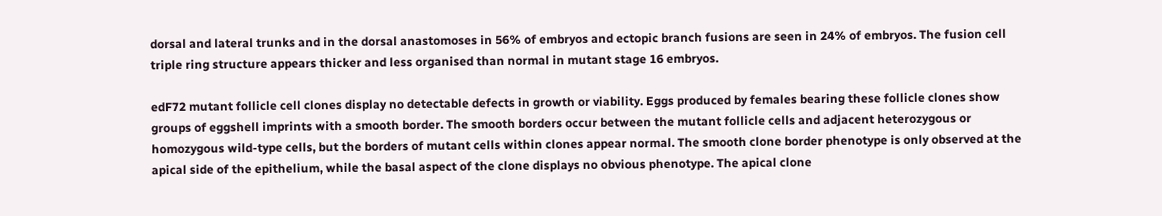dorsal and lateral trunks and in the dorsal anastomoses in 56% of embryos and ectopic branch fusions are seen in 24% of embryos. The fusion cell triple ring structure appears thicker and less organised than normal in mutant stage 16 embryos.

edF72 mutant follicle cell clones display no detectable defects in growth or viability. Eggs produced by females bearing these follicle clones show groups of eggshell imprints with a smooth border. The smooth borders occur between the mutant follicle cells and adjacent heterozygous or homozygous wild-type cells, but the borders of mutant cells within clones appear normal. The smooth clone border phenotype is only observed at the apical side of the epithelium, while the basal aspect of the clone displays no obvious phenotype. The apical clone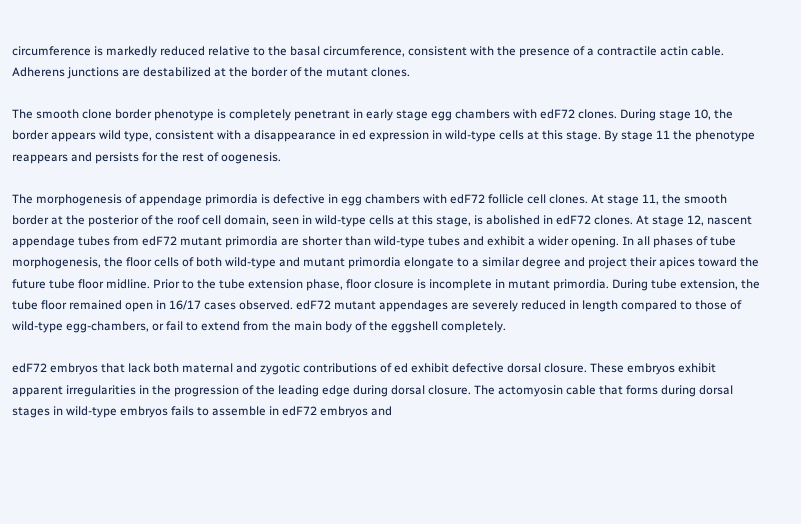circumference is markedly reduced relative to the basal circumference, consistent with the presence of a contractile actin cable. Adherens junctions are destabilized at the border of the mutant clones.

The smooth clone border phenotype is completely penetrant in early stage egg chambers with edF72 clones. During stage 10, the border appears wild type, consistent with a disappearance in ed expression in wild-type cells at this stage. By stage 11 the phenotype reappears and persists for the rest of oogenesis.

The morphogenesis of appendage primordia is defective in egg chambers with edF72 follicle cell clones. At stage 11, the smooth border at the posterior of the roof cell domain, seen in wild-type cells at this stage, is abolished in edF72 clones. At stage 12, nascent appendage tubes from edF72 mutant primordia are shorter than wild-type tubes and exhibit a wider opening. In all phases of tube morphogenesis, the floor cells of both wild-type and mutant primordia elongate to a similar degree and project their apices toward the future tube floor midline. Prior to the tube extension phase, floor closure is incomplete in mutant primordia. During tube extension, the tube floor remained open in 16/17 cases observed. edF72 mutant appendages are severely reduced in length compared to those of wild-type egg-chambers, or fail to extend from the main body of the eggshell completely.

edF72 embryos that lack both maternal and zygotic contributions of ed exhibit defective dorsal closure. These embryos exhibit apparent irregularities in the progression of the leading edge during dorsal closure. The actomyosin cable that forms during dorsal stages in wild-type embryos fails to assemble in edF72 embryos and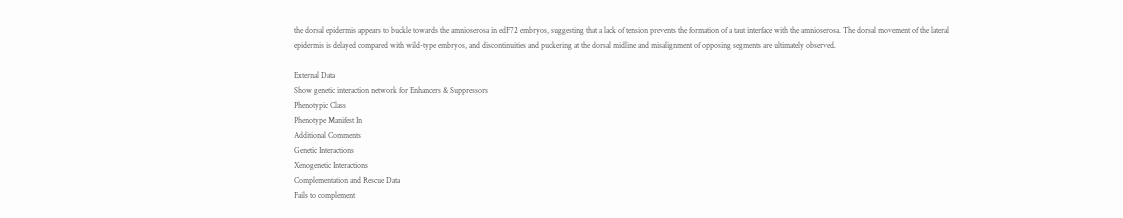the dorsal epidermis appears to buckle towards the amnioserosa in edF72 embryos, suggesting that a lack of tension prevents the formation of a taut interface with the amnioserosa. The dorsal movement of the lateral epidermis is delayed compared with wild-type embryos, and discontinuities and puckering at the dorsal midline and misalignment of opposing segments are ultimately observed.

External Data
Show genetic interaction network for Enhancers & Suppressors
Phenotypic Class
Phenotype Manifest In
Additional Comments
Genetic Interactions
Xenogenetic Interactions
Complementation and Rescue Data
Fails to complement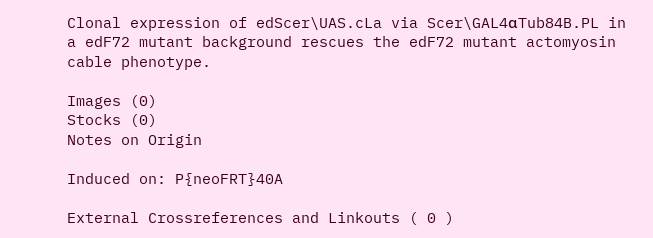Clonal expression of edScer\UAS.cLa via Scer\GAL4αTub84B.PL in a edF72 mutant background rescues the edF72 mutant actomyosin cable phenotype.

Images (0)
Stocks (0)
Notes on Origin

Induced on: P{neoFRT}40A

External Crossreferences and Linkouts ( 0 )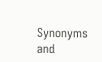Synonyms and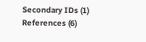Secondary IDs (1)
References (6)